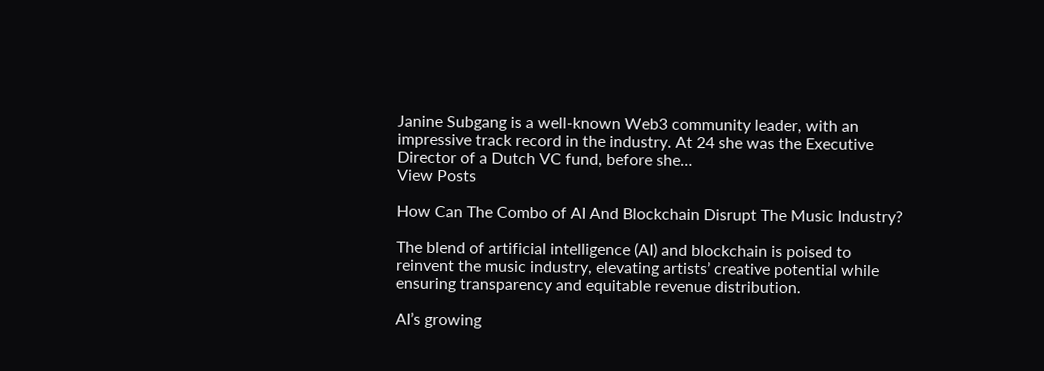Janine Subgang is a well-known Web3 community leader, with an impressive track record in the industry. At 24 she was the Executive Director of a Dutch VC fund, before she…
View Posts

How Can The Combo of AI And Blockchain Disrupt The Music Industry?

The blend of artificial intelligence (AI) and blockchain is poised to reinvent the music industry, elevating artists’ creative potential while ensuring transparency and equitable revenue distribution.

AI’s growing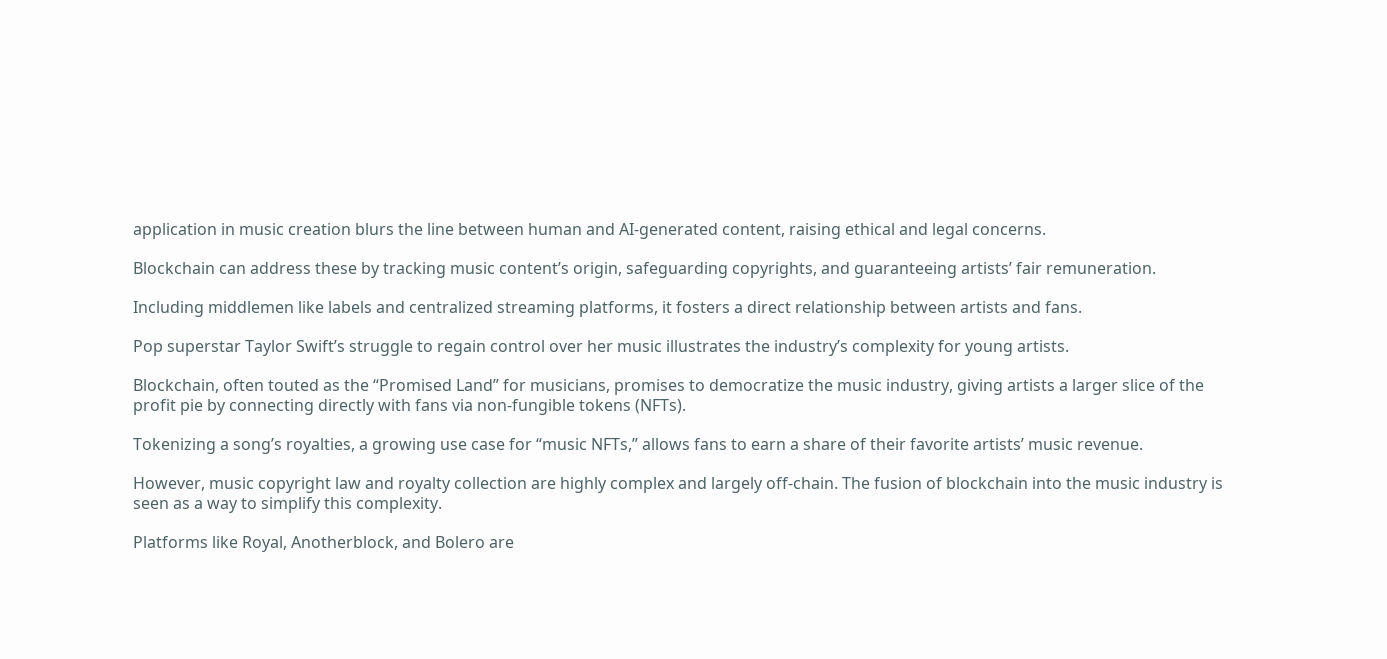application in music creation blurs the line between human and AI-generated content, raising ethical and legal concerns.

Blockchain can address these by tracking music content’s origin, safeguarding copyrights, and guaranteeing artists’ fair remuneration.

Including middlemen like labels and centralized streaming platforms, it fosters a direct relationship between artists and fans.

Pop superstar Taylor Swift’s struggle to regain control over her music illustrates the industry’s complexity for young artists.

Blockchain, often touted as the “Promised Land” for musicians, promises to democratize the music industry, giving artists a larger slice of the profit pie by connecting directly with fans via non-fungible tokens (NFTs).

Tokenizing a song’s royalties, a growing use case for “music NFTs,” allows fans to earn a share of their favorite artists’ music revenue.

However, music copyright law and royalty collection are highly complex and largely off-chain. The fusion of blockchain into the music industry is seen as a way to simplify this complexity.

Platforms like Royal, Anotherblock, and Bolero are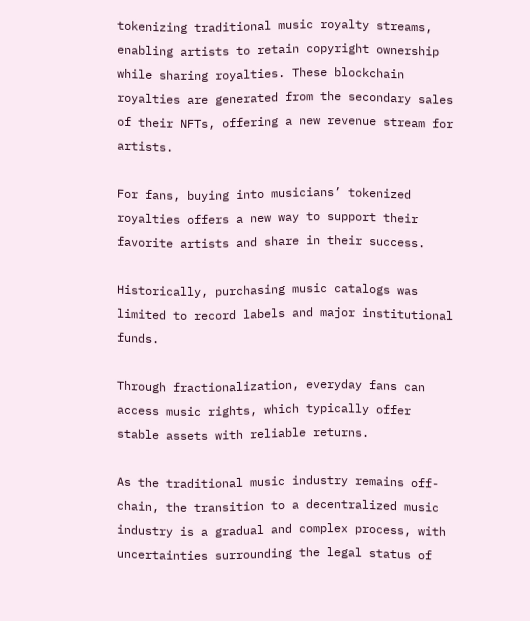tokenizing traditional music royalty streams, enabling artists to retain copyright ownership while sharing royalties. These blockchain royalties are generated from the secondary sales of their NFTs, offering a new revenue stream for artists.

For fans, buying into musicians’ tokenized royalties offers a new way to support their favorite artists and share in their success.

Historically, purchasing music catalogs was limited to record labels and major institutional funds.

Through fractionalization, everyday fans can access music rights, which typically offer stable assets with reliable returns.

As the traditional music industry remains off-chain, the transition to a decentralized music industry is a gradual and complex process, with uncertainties surrounding the legal status of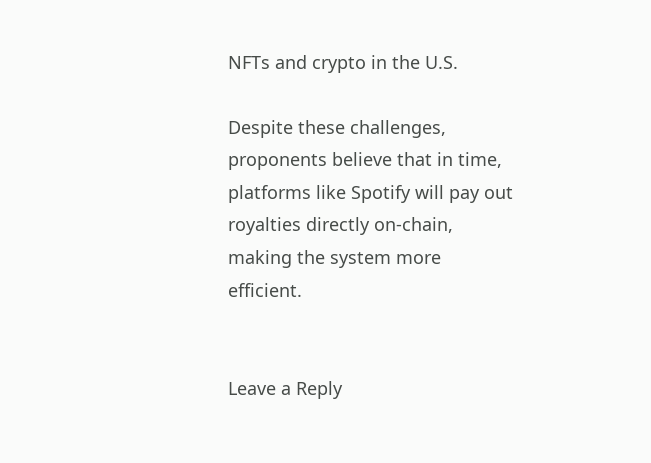NFTs and crypto in the U.S.

Despite these challenges, proponents believe that in time, platforms like Spotify will pay out royalties directly on-chain, making the system more efficient.


Leave a Reply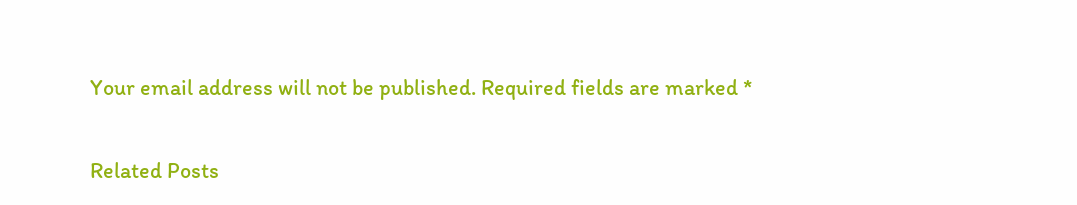Your email address will not be published. Required fields are marked *

Related Posts